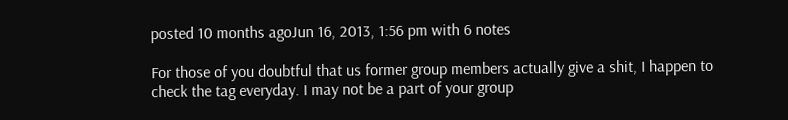posted 10 months agoJun 16, 2013, 1:56 pm with 6 notes

For those of you doubtful that us former group members actually give a shit, I happen to check the tag everyday. I may not be a part of your group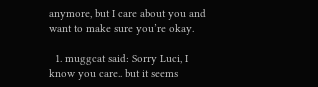anymore, but I care about you and want to make sure you’re okay.

  1. muggcat said: Sorry Luci, I know you care.. but it seems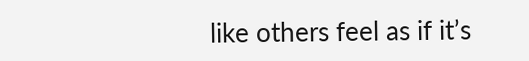like others feel as if it’s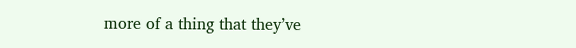more of a thing that they’ve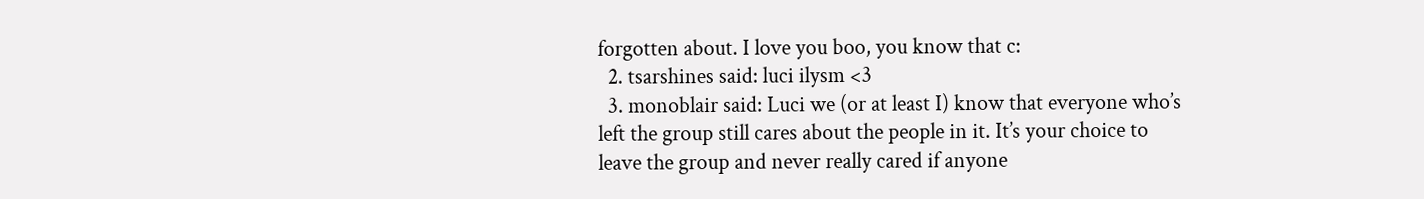forgotten about. I love you boo, you know that c:
  2. tsarshines said: luci ilysm <3
  3. monoblair said: Luci we (or at least I) know that everyone who’s left the group still cares about the people in it. It’s your choice to leave the group and never really cared if anyone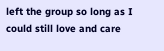left the group so long as I could still love and care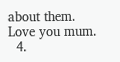about them. Love you mum.
  4.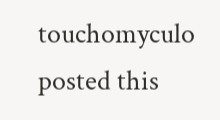touchomyculo posted this